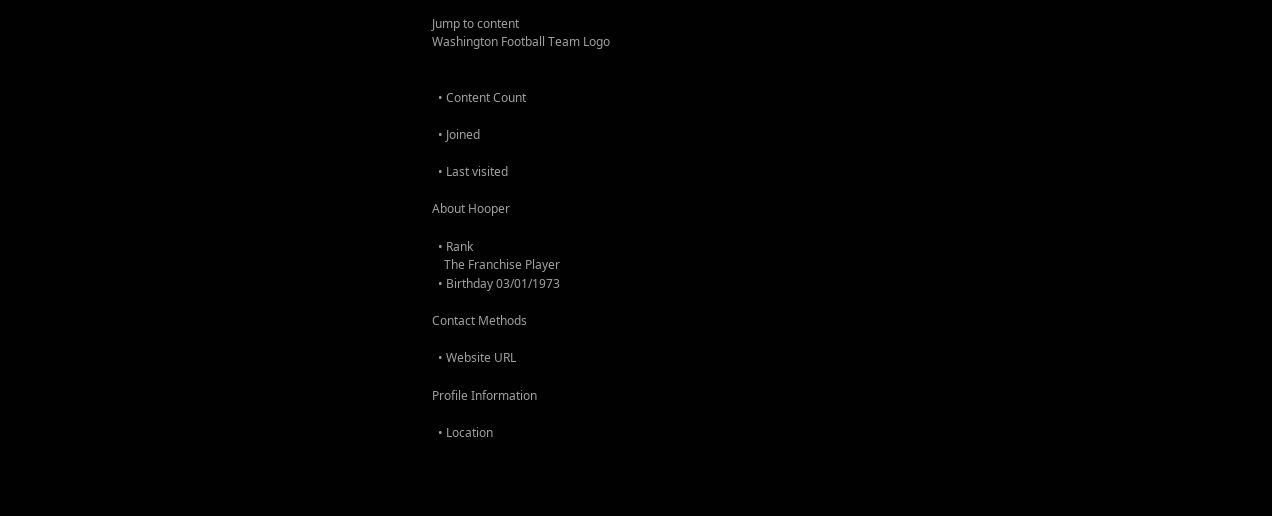Jump to content
Washington Football Team Logo


  • Content Count

  • Joined

  • Last visited

About Hooper

  • Rank
    The Franchise Player
  • Birthday 03/01/1973

Contact Methods

  • Website URL

Profile Information

  • Location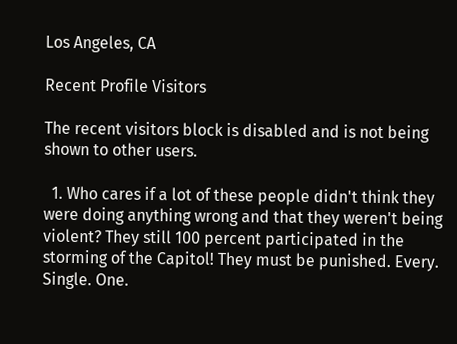Los Angeles, CA

Recent Profile Visitors

The recent visitors block is disabled and is not being shown to other users.

  1. Who cares if a lot of these people didn't think they were doing anything wrong and that they weren't being violent? They still 100 percent participated in the storming of the Capitol! They must be punished. Every. Single. One.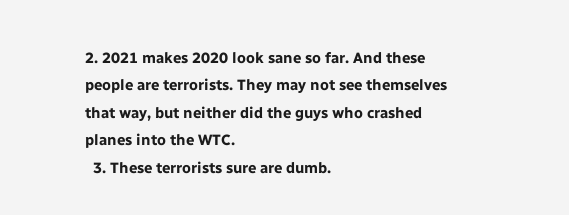2. 2021 makes 2020 look sane so far. And these people are terrorists. They may not see themselves that way, but neither did the guys who crashed planes into the WTC.
  3. These terrorists sure are dumb.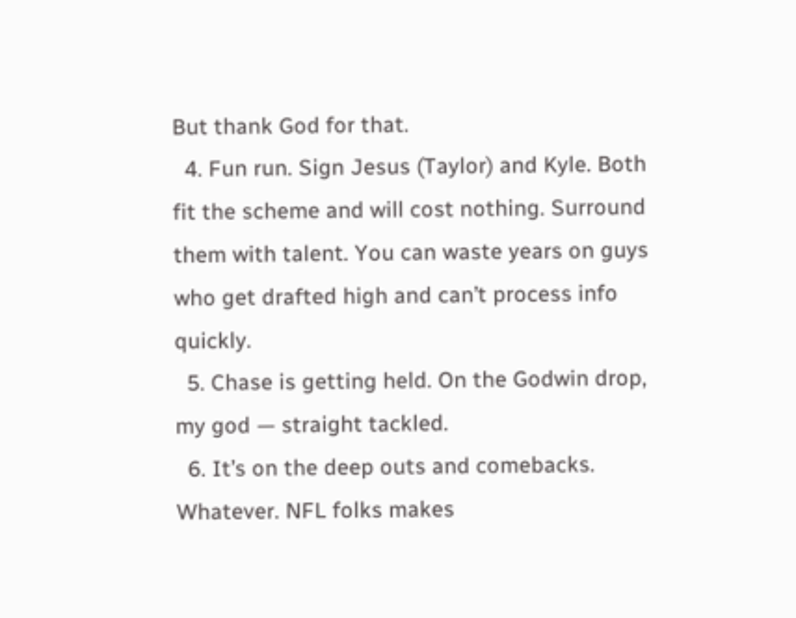But thank God for that.
  4. Fun run. Sign Jesus (Taylor) and Kyle. Both fit the scheme and will cost nothing. Surround them with talent. You can waste years on guys who get drafted high and can’t process info quickly.
  5. Chase is getting held. On the Godwin drop, my god — straight tackled.
  6. It’s on the deep outs and comebacks. Whatever. NFL folks makes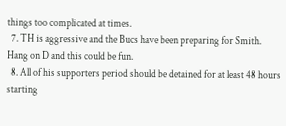things too complicated at times.
  7. TH is aggressive and the Bucs have been preparing for Smith. Hang on D and this could be fun.
  8. All of his supporters period should be detained for at least 48 hours starting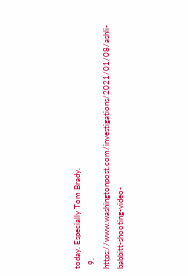today. Especially Tom Brady.
  9. https://www.washingtonpost.com/investigations/2021/01/08/ashli-babbitt-shooting-video-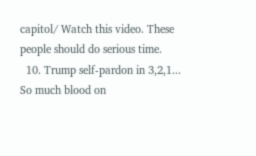capitol/ Watch this video. These people should do serious time.
  10. Trump self-pardon in 3,2,1... So much blood on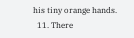his tiny orange hands.
  11. There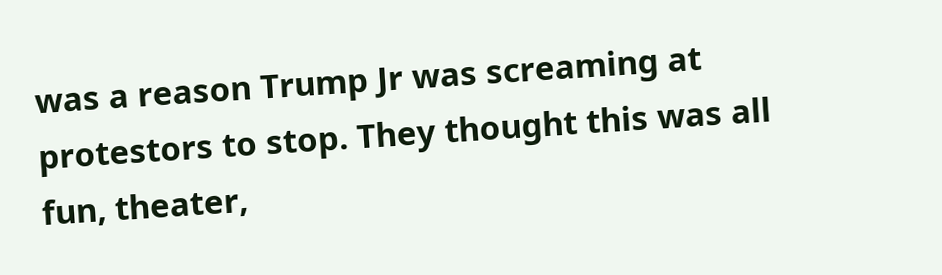was a reason Trump Jr was screaming at protestors to stop. They thought this was all fun, theater,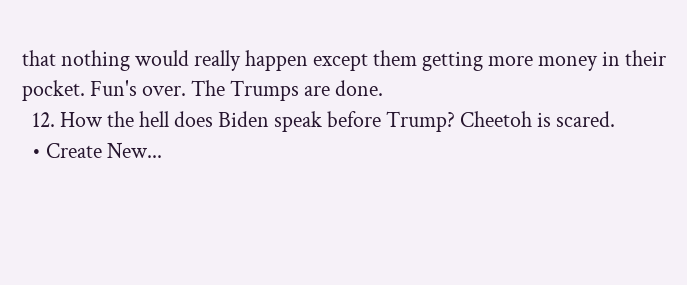that nothing would really happen except them getting more money in their pocket. Fun's over. The Trumps are done.
  12. How the hell does Biden speak before Trump? Cheetoh is scared.
  • Create New...